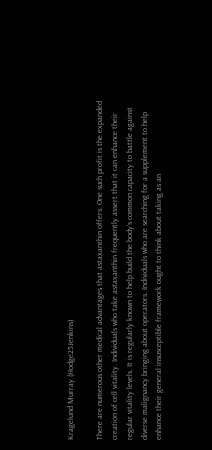Kragelund Murray (Hodge25Jenkins)

There are numerous other medical advantages that astaxanthin offers. One such profit is the expanded creation of cell vitality. Individuals who take astaxanthin frequently assert that it can enhance their regular vitality levels. It is regularly known to help build the body’s common capacity to battle against diverse malignancy bringing about operators. Individuals who are searching for a supplement to help enhance their general insusceptible framework ought to think about taking as an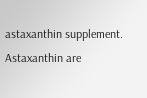astaxanthin supplement. Astaxanthin are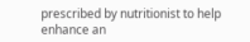prescribed by nutritionist to help enhance an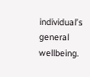individual’s general wellbeing.